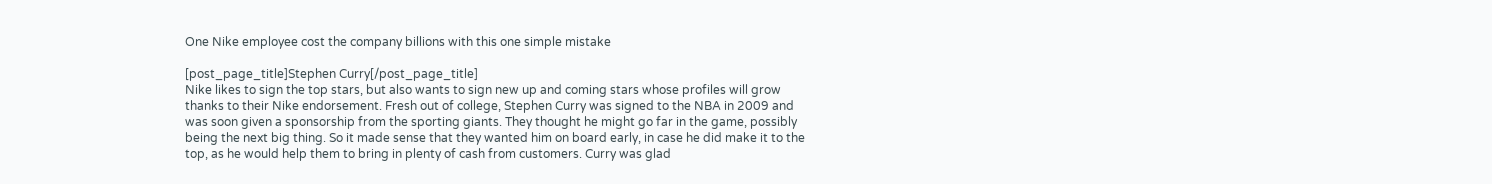One Nike employee cost the company billions with this one simple mistake

[post_page_title]Stephen Curry[/post_page_title]
Nike likes to sign the top stars, but also wants to sign new up and coming stars whose profiles will grow thanks to their Nike endorsement. Fresh out of college, Stephen Curry was signed to the NBA in 2009 and was soon given a sponsorship from the sporting giants. They thought he might go far in the game, possibly being the next big thing. So it made sense that they wanted him on board early, in case he did make it to the top, as he would help them to bring in plenty of cash from customers. Curry was glad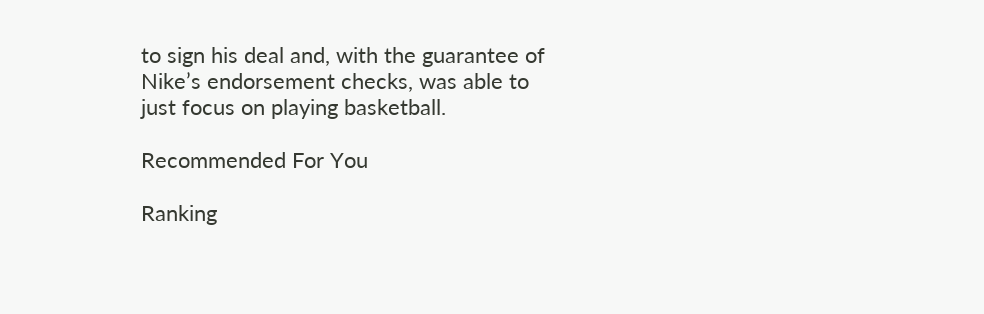to sign his deal and, with the guarantee of Nike’s endorsement checks, was able to just focus on playing basketball.

Recommended For You

Ranking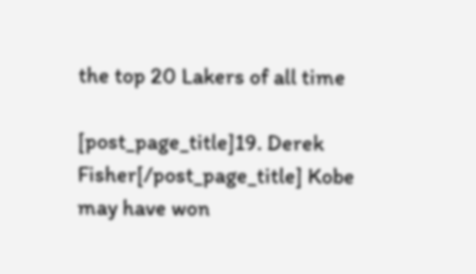the top 20 Lakers of all time

[post_page_title]19. Derek Fisher[/post_page_title] Kobe may have won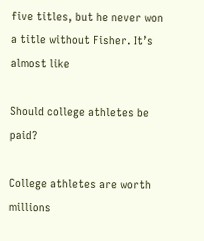five titles, but he never won a title without Fisher. It’s almost like

Should college athletes be paid?

College athletes are worth millions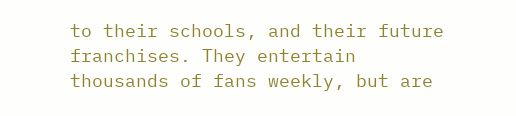to their schools, and their future franchises. They entertain thousands of fans weekly, but are